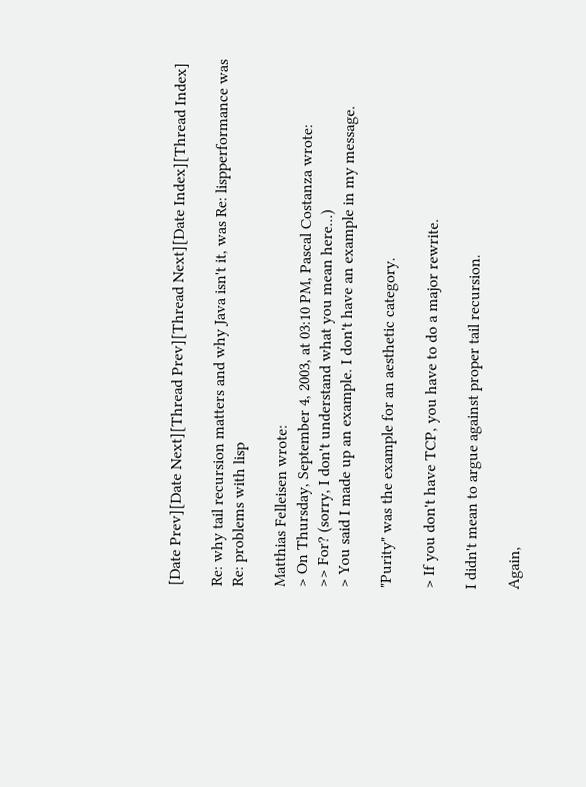[Date Prev][Date Next][Thread Prev][Thread Next][Date Index][Thread Index]

Re: why tail recursion matters and why Java isn't it, was Re: lispperformance was Re: problems with lisp

Matthias Felleisen wrote:
> On Thursday, September 4, 2003, at 03:10 PM, Pascal Costanza wrote:
>> For? (sorry, I don't understand what you mean here...)
> You said I made up an example. I don't have an example in my message.

"Purity" was the example for an aesthetic category.

> If you don't have TCP, you have to do a major rewrite.

I didn't mean to argue against proper tail recursion.

Again,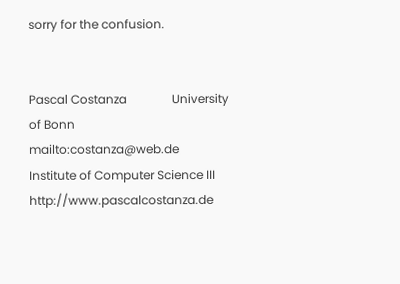sorry for the confusion.


Pascal Costanza               University of Bonn
mailto:costanza@web.de        Institute of Computer Science III
http://www.pascalcostanza.de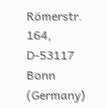Römerstr. 164, D-53117 Bonn (Germany)